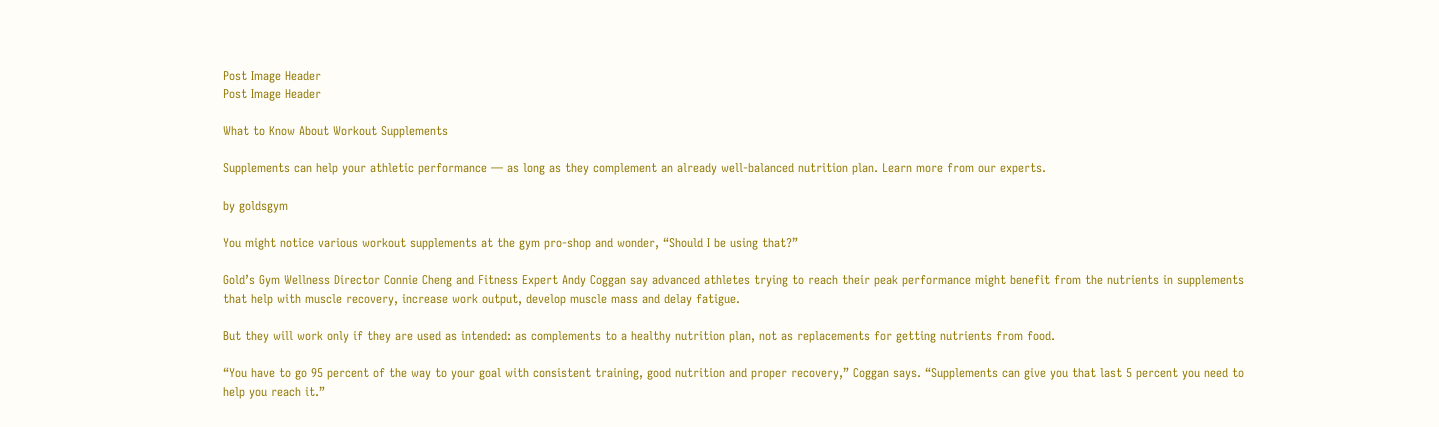Post Image Header
Post Image Header

What to Know About Workout Supplements

Supplements can help your athletic performance — as long as they complement an already well-balanced nutrition plan. Learn more from our experts.

by goldsgym

You might notice various workout supplements at the gym pro-shop and wonder, “Should I be using that?”

Gold’s Gym Wellness Director Connie Cheng and Fitness Expert Andy Coggan say advanced athletes trying to reach their peak performance might benefit from the nutrients in supplements that help with muscle recovery, increase work output, develop muscle mass and delay fatigue.

But they will work only if they are used as intended: as complements to a healthy nutrition plan, not as replacements for getting nutrients from food.

“You have to go 95 percent of the way to your goal with consistent training, good nutrition and proper recovery,” Coggan says. “Supplements can give you that last 5 percent you need to help you reach it.”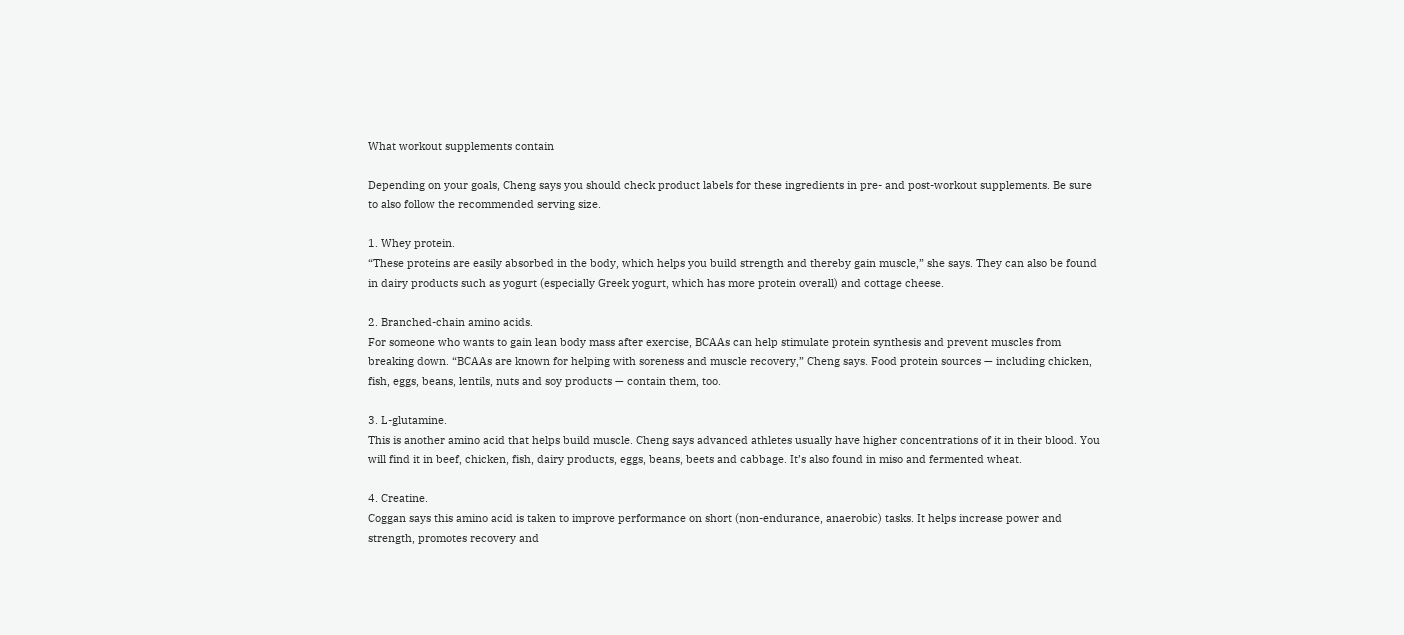What workout supplements contain

Depending on your goals, Cheng says you should check product labels for these ingredients in pre- and post-workout supplements. Be sure to also follow the recommended serving size.

1. Whey protein.
“These proteins are easily absorbed in the body, which helps you build strength and thereby gain muscle,” she says. They can also be found in dairy products such as yogurt (especially Greek yogurt, which has more protein overall) and cottage cheese.

2. Branched-chain amino acids.
For someone who wants to gain lean body mass after exercise, BCAAs can help stimulate protein synthesis and prevent muscles from breaking down. “BCAAs are known for helping with soreness and muscle recovery,” Cheng says. Food protein sources — including chicken, fish, eggs, beans, lentils, nuts and soy products — contain them, too.

3. L-glutamine.
This is another amino acid that helps build muscle. Cheng says advanced athletes usually have higher concentrations of it in their blood. You will find it in beef, chicken, fish, dairy products, eggs, beans, beets and cabbage. It’s also found in miso and fermented wheat.

4. Creatine.
Coggan says this amino acid is taken to improve performance on short (non-endurance, anaerobic) tasks. It helps increase power and strength, promotes recovery and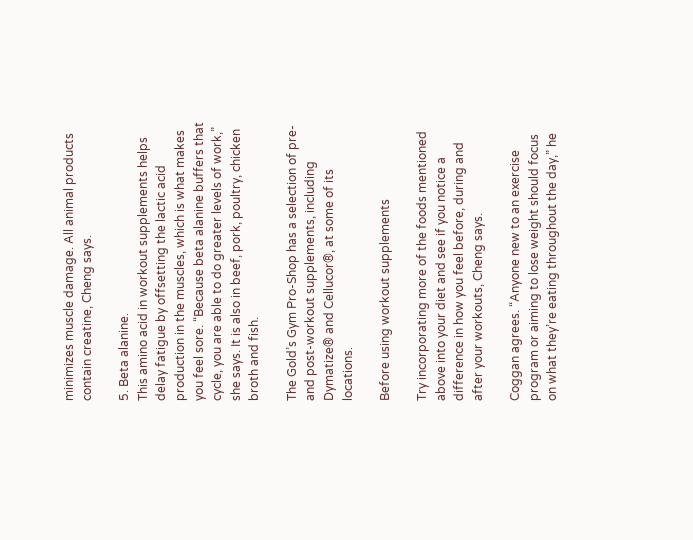minimizes muscle damage. All animal products contain creatine, Cheng says.

5. Beta alanine.
This amino acid in workout supplements helps delay fatigue by offsetting the lactic acid production in the muscles, which is what makes you feel sore. “Because beta alanine buffers that cycle, you are able to do greater levels of work,” she says. It is also in beef, pork, poultry, chicken broth and fish.

The Gold’s Gym Pro-Shop has a selection of pre- and post-workout supplements, including Dymatize® and Cellucor®, at some of its locations.

Before using workout supplements

Try incorporating more of the foods mentioned above into your diet and see if you notice a difference in how you feel before, during and after your workouts, Cheng says.

Coggan agrees. “Anyone new to an exercise program or aiming to lose weight should focus on what they’re eating throughout the day,” he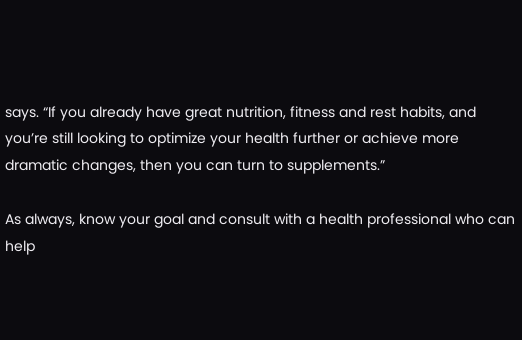says. “If you already have great nutrition, fitness and rest habits, and you’re still looking to optimize your health further or achieve more dramatic changes, then you can turn to supplements.”

As always, know your goal and consult with a health professional who can help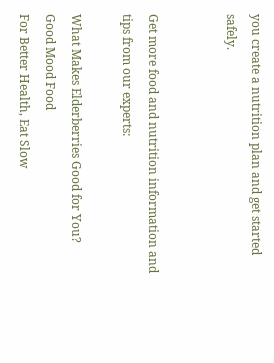you create a nutrition plan and get started safely.


Get more food and nutrition information and tips from our experts:

What Makes Elderberries Good for You?
Good Mood Food
For Better Health, Eat Slow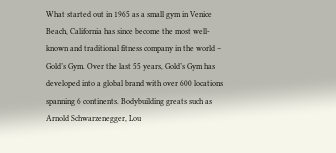What started out in 1965 as a small gym in Venice Beach, California has since become the most well-known and traditional fitness company in the world – Gold’s Gym. Over the last 55 years, Gold’s Gym has developed into a global brand with over 600 locations spanning 6 continents. Bodybuilding greats such as Arnold Schwarzenegger, Lou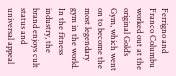Ferrigno and Franco Columbu worked out at the original Gold’s Gym, which went on to become the most legendary gym in the world. In the fitness industry, the brand enjoys cult status and universal appeal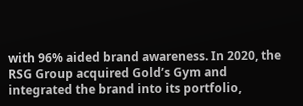with 96% aided brand awareness. In 2020, the RSG Group acquired Gold’s Gym and integrated the brand into its portfolio,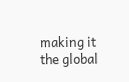making it the global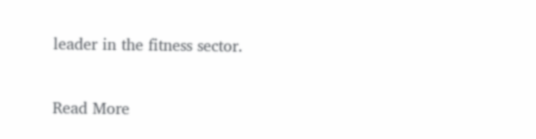leader in the fitness sector.

Read More